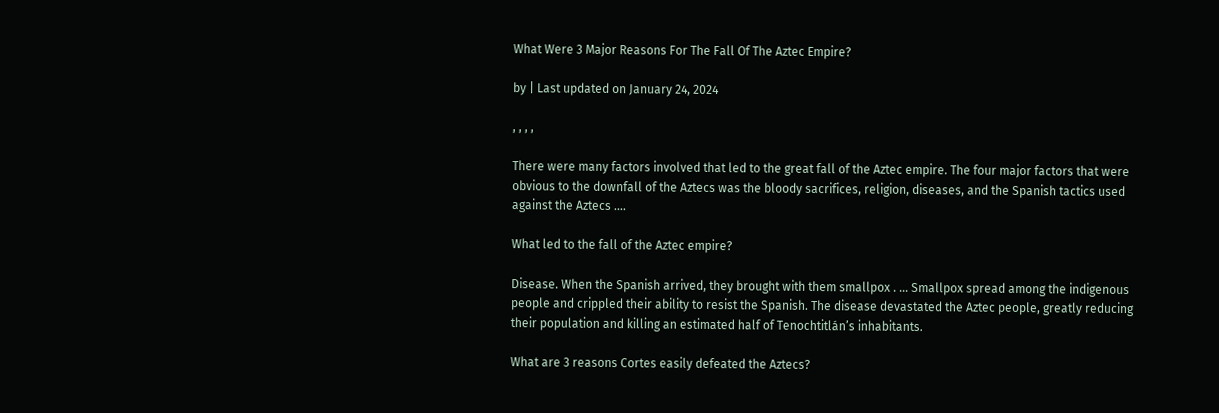What Were 3 Major Reasons For The Fall Of The Aztec Empire?

by | Last updated on January 24, 2024

, , , ,

There were many factors involved that led to the great fall of the Aztec empire. The four major factors that were obvious to the downfall of the Aztecs was the bloody sacrifices, religion, diseases, and the Spanish tactics used against the Aztecs ....

What led to the fall of the Aztec empire?

Disease. When the Spanish arrived, they brought with them smallpox . ... Smallpox spread among the indigenous people and crippled their ability to resist the Spanish. The disease devastated the Aztec people, greatly reducing their population and killing an estimated half of Tenochtitlán’s inhabitants.

What are 3 reasons Cortes easily defeated the Aztecs?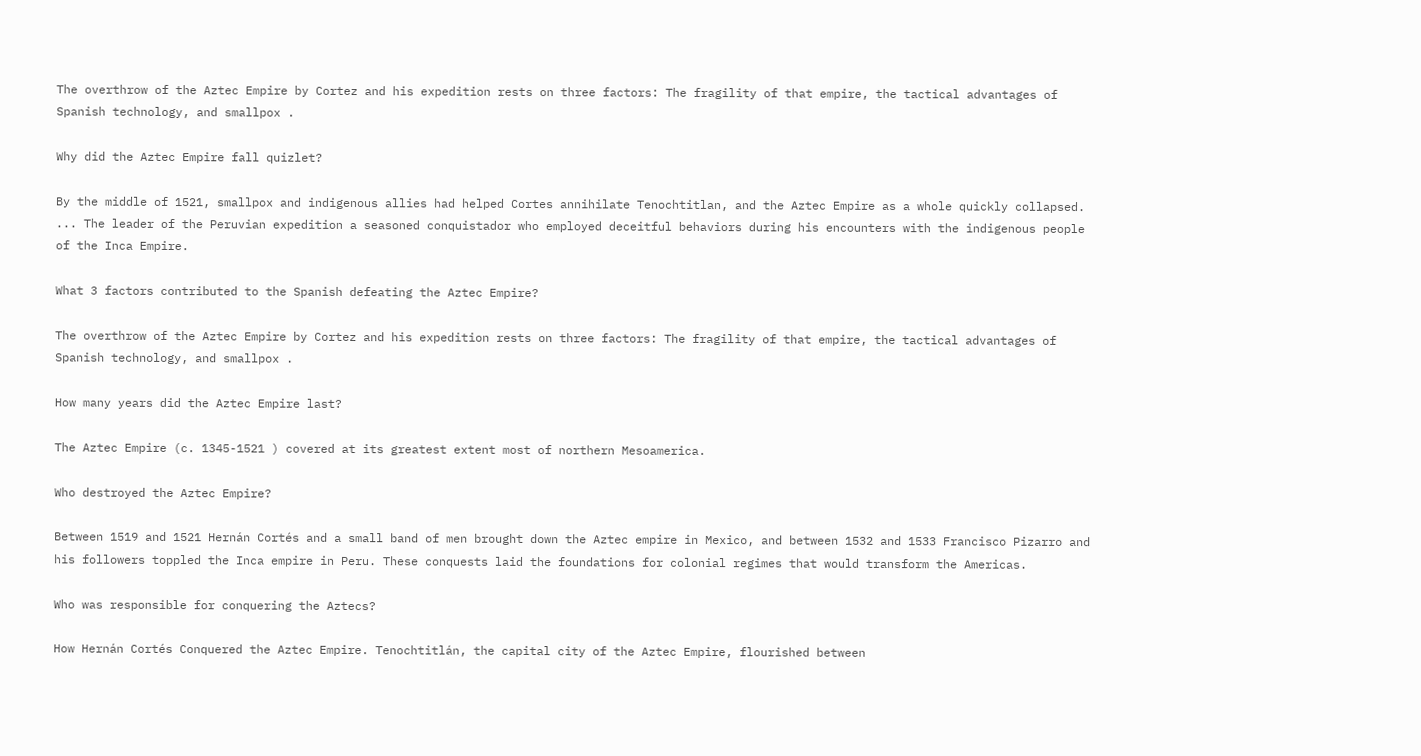The overthrow of the Aztec Empire by Cortez and his expedition rests on three factors: The fragility of that empire, the tactical advantages of Spanish technology, and smallpox .

Why did the Aztec Empire fall quizlet?

By the middle of 1521, smallpox and indigenous allies had helped Cortes annihilate Tenochtitlan, and the Aztec Empire as a whole quickly collapsed. ... The leader of the Peruvian expedition a seasoned conquistador who employed deceitful behaviors during his encounters with the indigenous people of the Inca Empire.

What 3 factors contributed to the Spanish defeating the Aztec Empire?

The overthrow of the Aztec Empire by Cortez and his expedition rests on three factors: The fragility of that empire, the tactical advantages of Spanish technology, and smallpox .

How many years did the Aztec Empire last?

The Aztec Empire (c. 1345-1521 ) covered at its greatest extent most of northern Mesoamerica.

Who destroyed the Aztec Empire?

Between 1519 and 1521 Hernán Cortés and a small band of men brought down the Aztec empire in Mexico, and between 1532 and 1533 Francisco Pizarro and his followers toppled the Inca empire in Peru. These conquests laid the foundations for colonial regimes that would transform the Americas.

Who was responsible for conquering the Aztecs?

How Hernán Cortés Conquered the Aztec Empire. Tenochtitlán, the capital city of the Aztec Empire, flourished between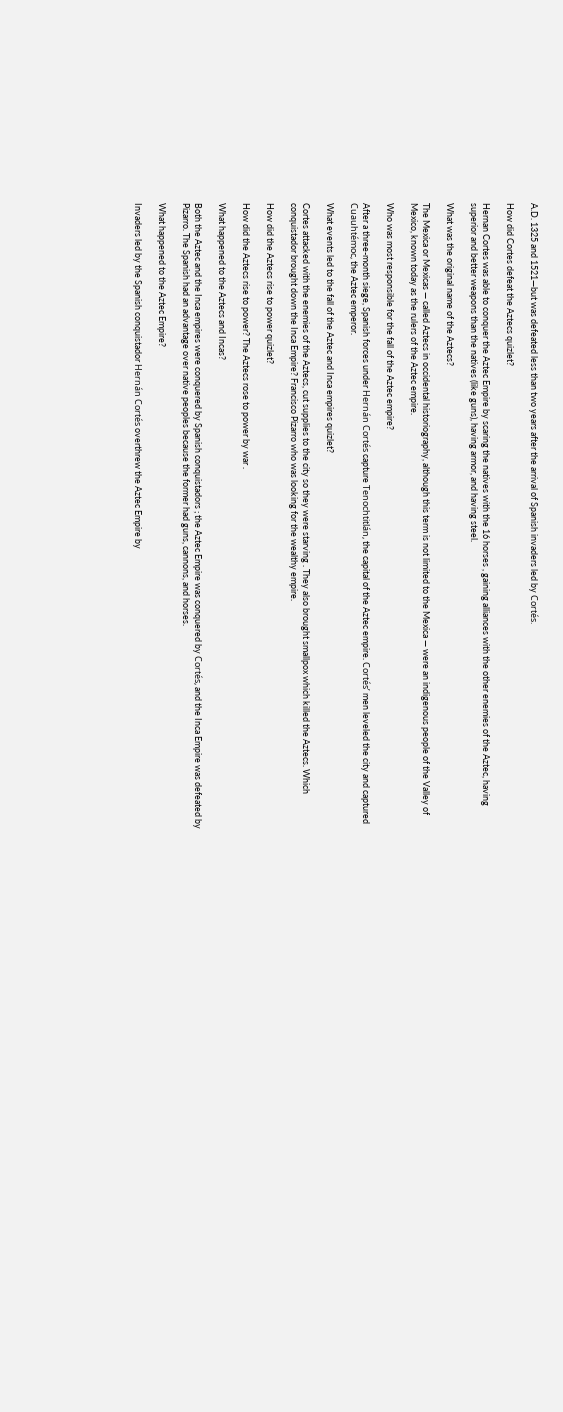A.D. 1325 and 1521—but was defeated less than two years after the arrival of Spanish invaders led by Cortés.

How did Cortes defeat the Aztecs quizlet?

Hernan Cortes was able to conquer the Aztec Empire by scaring the natives with the 16 horses , gaining alliances with the other enemies of the Aztec, having superior and better weapons than the natives (like guns), having armor, and having steel.

What was the original name of the Aztecs?

The Mexica or Mexicas — called Aztecs in occidental historiography, although this term is not limited to the Mexica — were an indigenous people of the Valley of Mexico, known today as the rulers of the Aztec empire.

Who was most responsible for the fall of the Aztec empire?

After a three-month siege, Spanish forces under Hernán Cortés capture Tenochtitlán, the capital of the Aztec empire. Cortés’ men leveled the city and captured Cuauhtémoc, the Aztec emperor.

What events led to the fall of the Aztec and Inca empires quizlet?

Cortes attacked with the enemies of the Aztecs, cut supplies to the city so they were starving . They also brought smallpox which killed the Aztecs. Which conquistador brought down the Inca Empire? Francisco Pizarro who was looking for the wealthy empire.

How did the Aztecs rise to power quizlet?

How did the Aztecs rise to power? The Aztecs rose to power by war .

What happened to the Aztecs and Incas?

Both the Aztec and the Inca empires were conquered by Spanish conquistadors ; the Aztec Empire was conquered by Cortés, and the Inca Empire was defeated by Pizarro. The Spanish had an advantage over native peoples because the former had guns, cannons, and horses.

What happened to the Aztec Empire?

Invaders led by the Spanish conquistador Hernán Cortés overthrew the Aztec Empire by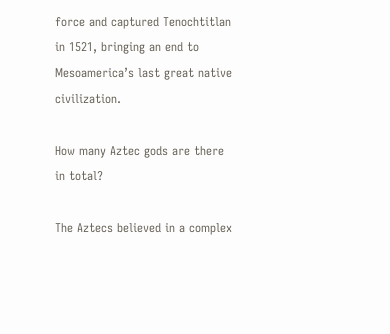force and captured Tenochtitlan in 1521, bringing an end to Mesoamerica’s last great native civilization.

How many Aztec gods are there in total?

The Aztecs believed in a complex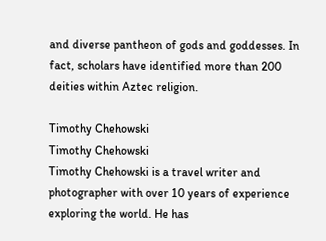and diverse pantheon of gods and goddesses. In fact, scholars have identified more than 200 deities within Aztec religion.

Timothy Chehowski
Timothy Chehowski
Timothy Chehowski is a travel writer and photographer with over 10 years of experience exploring the world. He has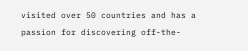visited over 50 countries and has a passion for discovering off-the-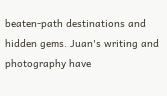beaten-path destinations and hidden gems. Juan's writing and photography have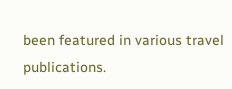been featured in various travel publications.